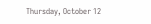Thursday, October 12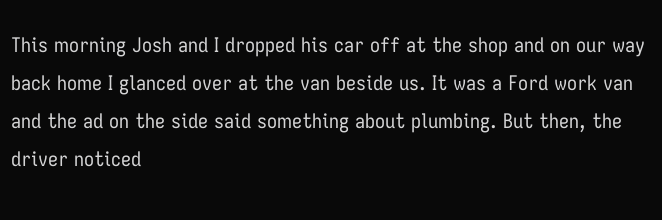This morning Josh and I dropped his car off at the shop and on our way back home I glanced over at the van beside us. It was a Ford work van and the ad on the side said something about plumbing. But then, the driver noticed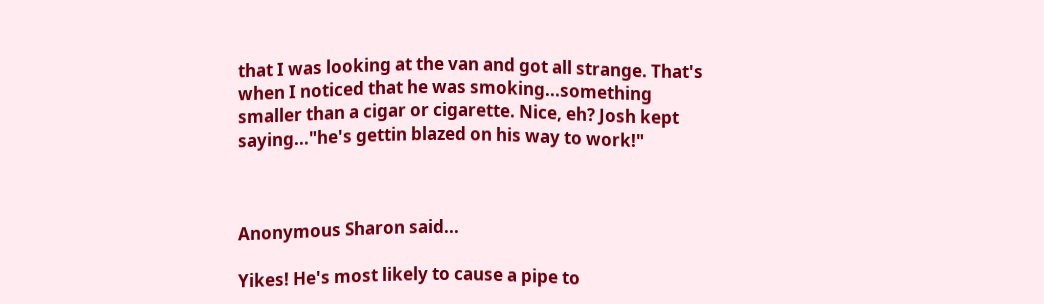that I was looking at the van and got all strange. That's when I noticed that he was smoking...something smaller than a cigar or cigarette. Nice, eh? Josh kept saying..."he's gettin blazed on his way to work!"



Anonymous Sharon said...

Yikes! He's most likely to cause a pipe to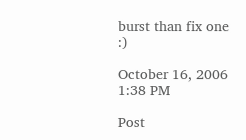burst than fix one :)

October 16, 2006 1:38 PM

Post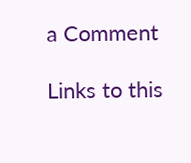a Comment

Links to this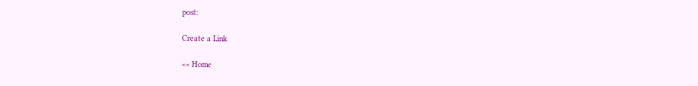post:

Create a Link

<< Home